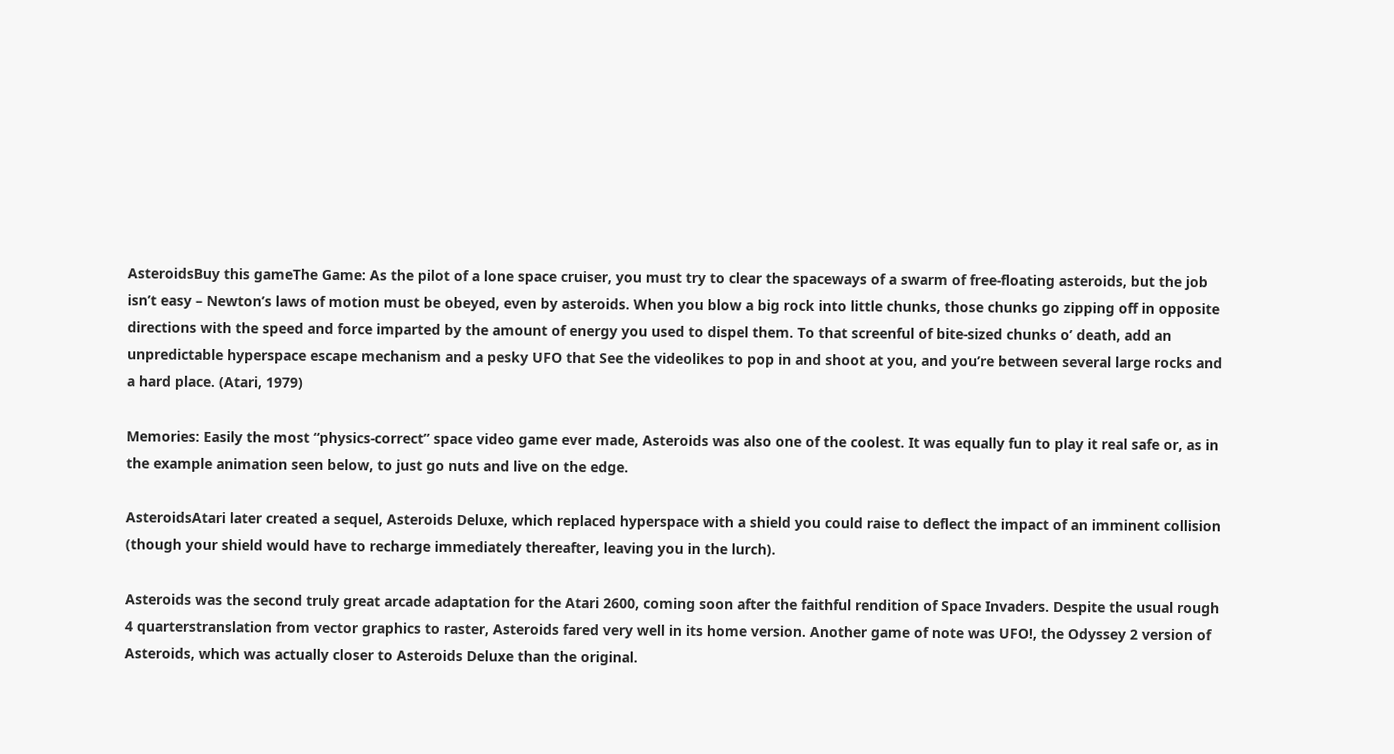AsteroidsBuy this gameThe Game: As the pilot of a lone space cruiser, you must try to clear the spaceways of a swarm of free-floating asteroids, but the job isn’t easy – Newton’s laws of motion must be obeyed, even by asteroids. When you blow a big rock into little chunks, those chunks go zipping off in opposite directions with the speed and force imparted by the amount of energy you used to dispel them. To that screenful of bite-sized chunks o’ death, add an unpredictable hyperspace escape mechanism and a pesky UFO that See the videolikes to pop in and shoot at you, and you’re between several large rocks and a hard place. (Atari, 1979)

Memories: Easily the most “physics-correct” space video game ever made, Asteroids was also one of the coolest. It was equally fun to play it real safe or, as in the example animation seen below, to just go nuts and live on the edge.

AsteroidsAtari later created a sequel, Asteroids Deluxe, which replaced hyperspace with a shield you could raise to deflect the impact of an imminent collision (though your shield would have to recharge immediately thereafter, leaving you in the lurch).

Asteroids was the second truly great arcade adaptation for the Atari 2600, coming soon after the faithful rendition of Space Invaders. Despite the usual rough 4 quarterstranslation from vector graphics to raster, Asteroids fared very well in its home version. Another game of note was UFO!, the Odyssey 2 version of Asteroids, which was actually closer to Asteroids Deluxe than the original.